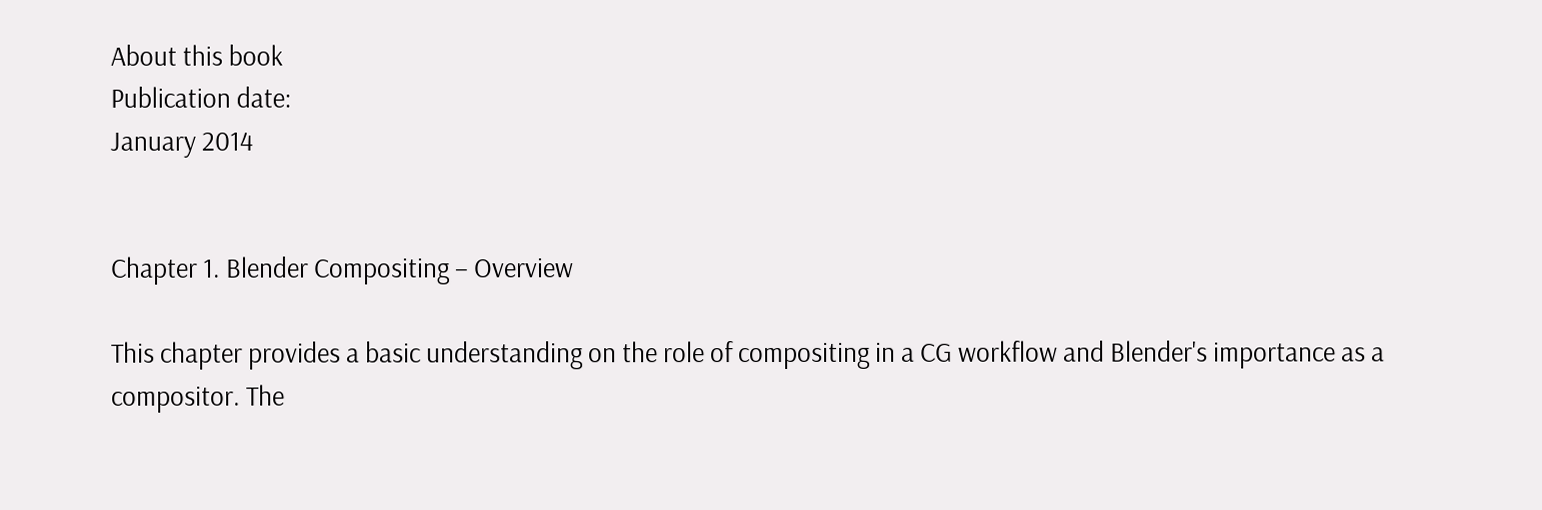About this book
Publication date:
January 2014


Chapter 1. Blender Compositing – Overview

This chapter provides a basic understanding on the role of compositing in a CG workflow and Blender's importance as a compositor. The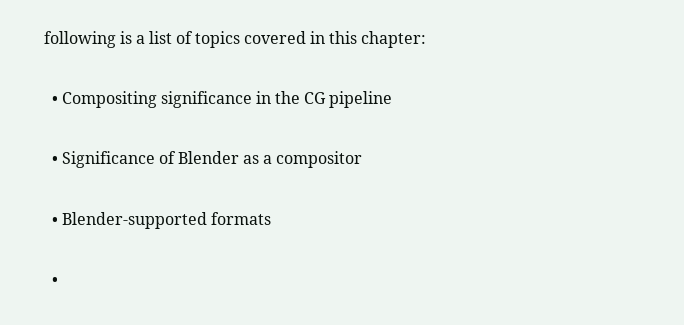following is a list of topics covered in this chapter:

  • Compositing significance in the CG pipeline

  • Significance of Blender as a compositor

  • Blender-supported formats

  •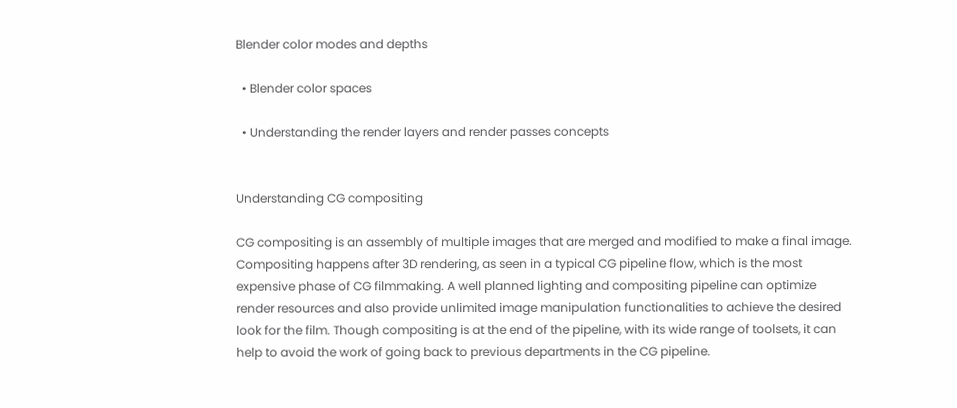Blender color modes and depths

  • Blender color spaces

  • Understanding the render layers and render passes concepts


Understanding CG compositing

CG compositing is an assembly of multiple images that are merged and modified to make a final image. Compositing happens after 3D rendering, as seen in a typical CG pipeline flow, which is the most expensive phase of CG filmmaking. A well planned lighting and compositing pipeline can optimize render resources and also provide unlimited image manipulation functionalities to achieve the desired look for the film. Though compositing is at the end of the pipeline, with its wide range of toolsets, it can help to avoid the work of going back to previous departments in the CG pipeline.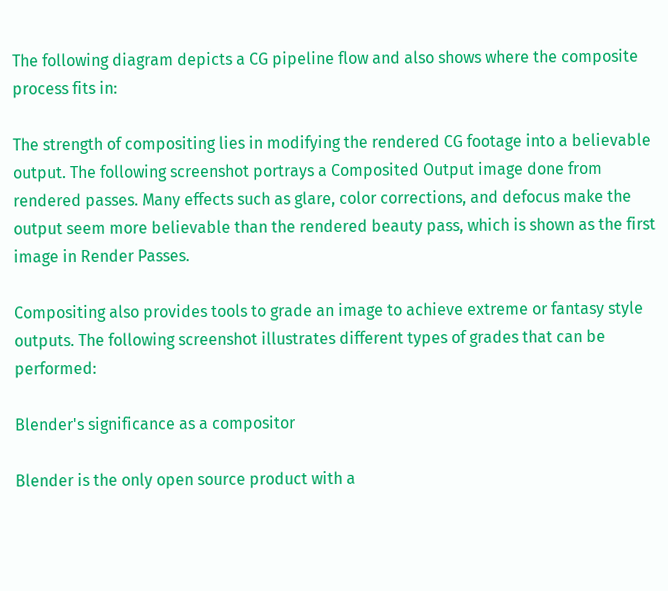The following diagram depicts a CG pipeline flow and also shows where the composite process fits in:

The strength of compositing lies in modifying the rendered CG footage into a believable output. The following screenshot portrays a Composited Output image done from rendered passes. Many effects such as glare, color corrections, and defocus make the output seem more believable than the rendered beauty pass, which is shown as the first image in Render Passes.

Compositing also provides tools to grade an image to achieve extreme or fantasy style outputs. The following screenshot illustrates different types of grades that can be performed:

Blender's significance as a compositor

Blender is the only open source product with a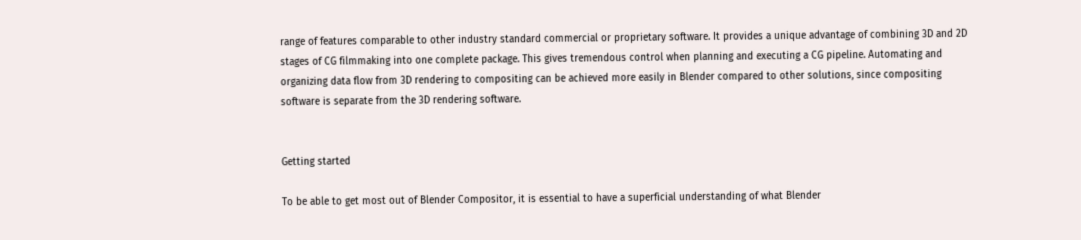range of features comparable to other industry standard commercial or proprietary software. It provides a unique advantage of combining 3D and 2D stages of CG filmmaking into one complete package. This gives tremendous control when planning and executing a CG pipeline. Automating and organizing data flow from 3D rendering to compositing can be achieved more easily in Blender compared to other solutions, since compositing software is separate from the 3D rendering software.


Getting started

To be able to get most out of Blender Compositor, it is essential to have a superficial understanding of what Blender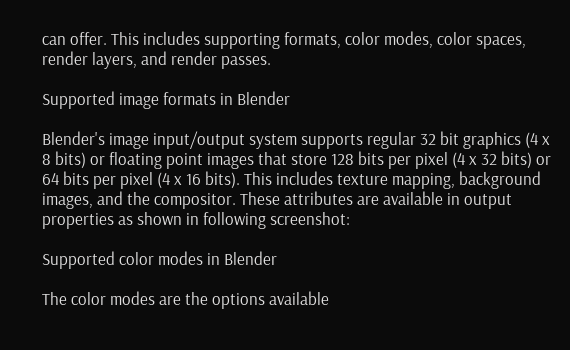can offer. This includes supporting formats, color modes, color spaces, render layers, and render passes.

Supported image formats in Blender

Blender's image input/output system supports regular 32 bit graphics (4 x 8 bits) or floating point images that store 128 bits per pixel (4 x 32 bits) or 64 bits per pixel (4 x 16 bits). This includes texture mapping, background images, and the compositor. These attributes are available in output properties as shown in following screenshot:

Supported color modes in Blender

The color modes are the options available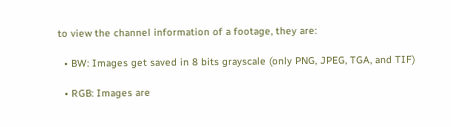to view the channel information of a footage, they are:

  • BW: Images get saved in 8 bits grayscale (only PNG, JPEG, TGA, and TIF)

  • RGB: Images are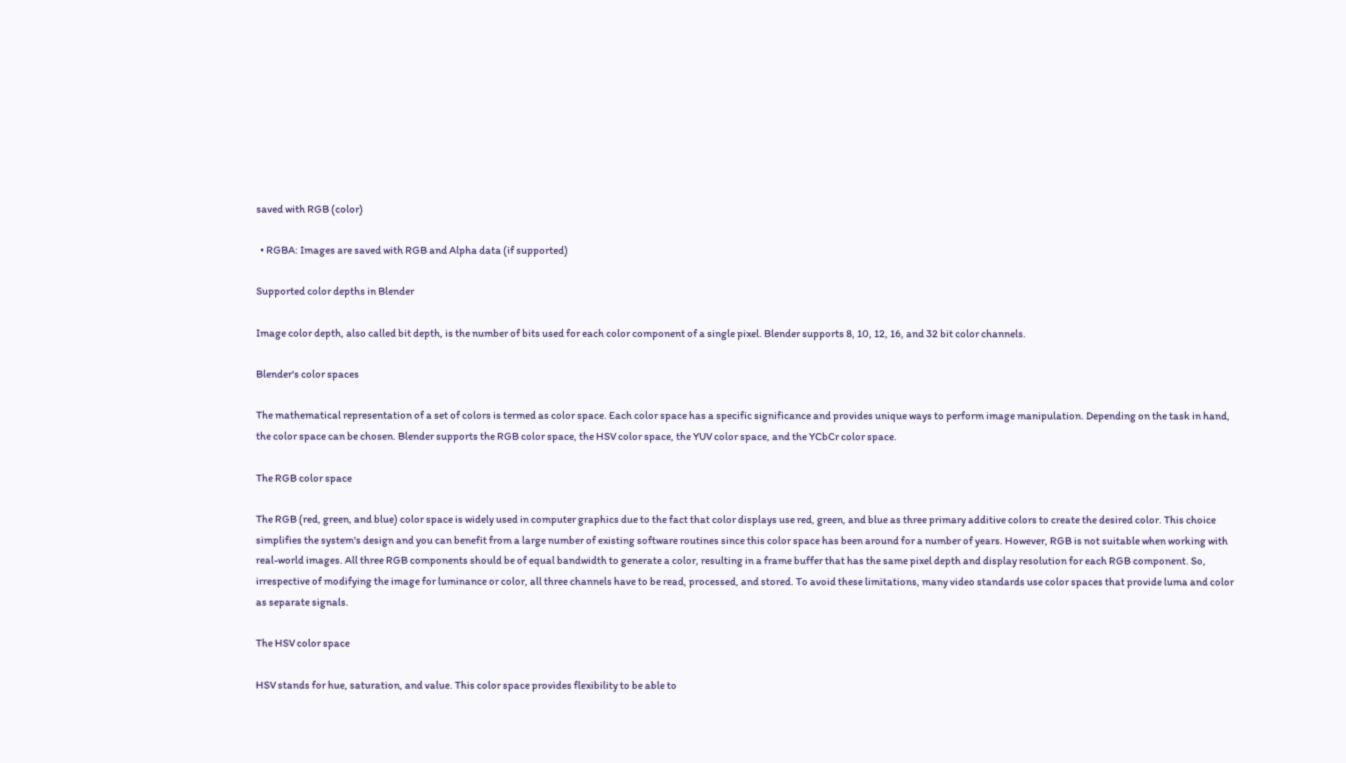saved with RGB (color)

  • RGBA: Images are saved with RGB and Alpha data (if supported)

Supported color depths in Blender

Image color depth, also called bit depth, is the number of bits used for each color component of a single pixel. Blender supports 8, 10, 12, 16, and 32 bit color channels.

Blender's color spaces

The mathematical representation of a set of colors is termed as color space. Each color space has a specific significance and provides unique ways to perform image manipulation. Depending on the task in hand, the color space can be chosen. Blender supports the RGB color space, the HSV color space, the YUV color space, and the YCbCr color space.

The RGB color space

The RGB (red, green, and blue) color space is widely used in computer graphics due to the fact that color displays use red, green, and blue as three primary additive colors to create the desired color. This choice simplifies the system's design and you can benefit from a large number of existing software routines since this color space has been around for a number of years. However, RGB is not suitable when working with real-world images. All three RGB components should be of equal bandwidth to generate a color, resulting in a frame buffer that has the same pixel depth and display resolution for each RGB component. So, irrespective of modifying the image for luminance or color, all three channels have to be read, processed, and stored. To avoid these limitations, many video standards use color spaces that provide luma and color as separate signals.

The HSV color space

HSV stands for hue, saturation, and value. This color space provides flexibility to be able to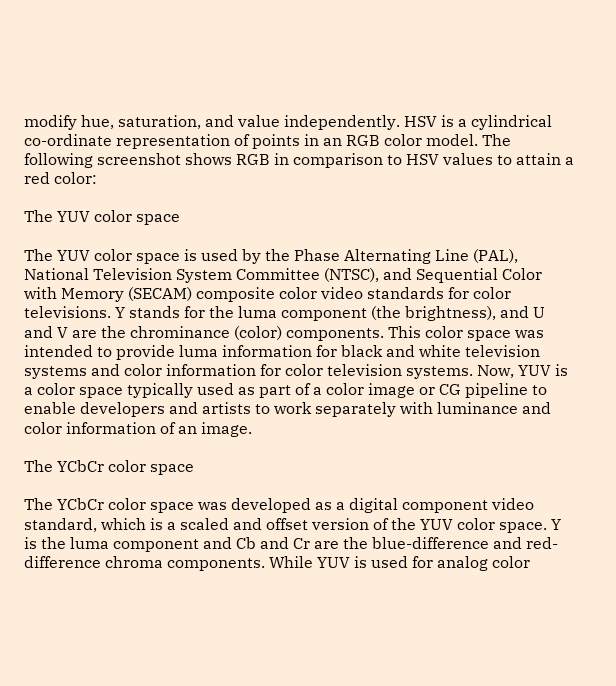modify hue, saturation, and value independently. HSV is a cylindrical co-ordinate representation of points in an RGB color model. The following screenshot shows RGB in comparison to HSV values to attain a red color:

The YUV color space

The YUV color space is used by the Phase Alternating Line (PAL), National Television System Committee (NTSC), and Sequential Color with Memory (SECAM) composite color video standards for color televisions. Y stands for the luma component (the brightness), and U and V are the chrominance (color) components. This color space was intended to provide luma information for black and white television systems and color information for color television systems. Now, YUV is a color space typically used as part of a color image or CG pipeline to enable developers and artists to work separately with luminance and color information of an image.

The YCbCr color space

The YCbCr color space was developed as a digital component video standard, which is a scaled and offset version of the YUV color space. Y is the luma component and Cb and Cr are the blue-difference and red-difference chroma components. While YUV is used for analog color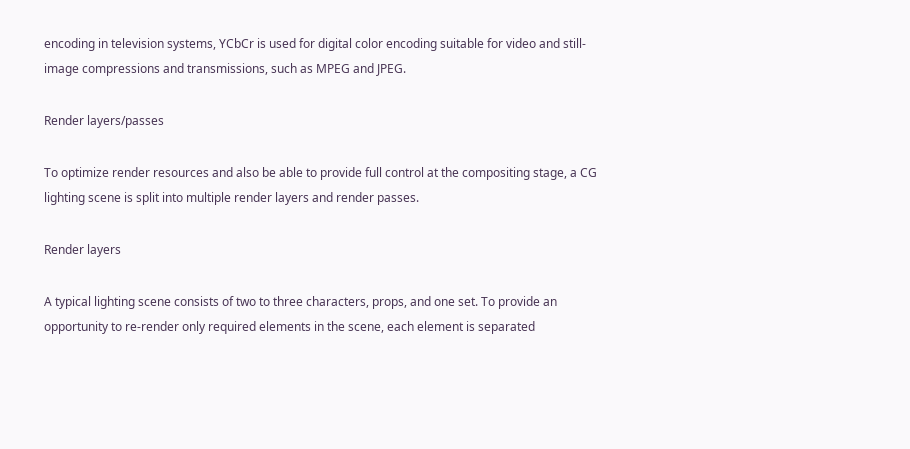encoding in television systems, YCbCr is used for digital color encoding suitable for video and still-image compressions and transmissions, such as MPEG and JPEG.

Render layers/passes

To optimize render resources and also be able to provide full control at the compositing stage, a CG lighting scene is split into multiple render layers and render passes.

Render layers

A typical lighting scene consists of two to three characters, props, and one set. To provide an opportunity to re-render only required elements in the scene, each element is separated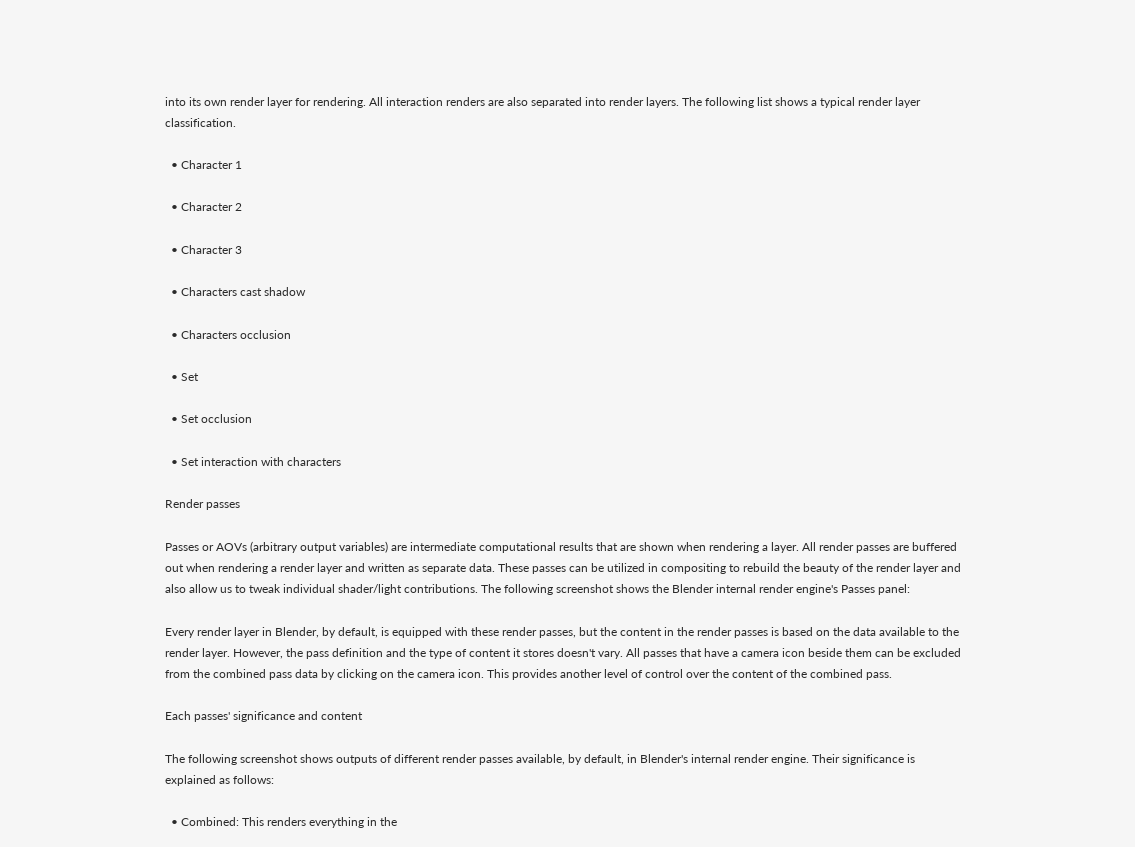into its own render layer for rendering. All interaction renders are also separated into render layers. The following list shows a typical render layer classification.

  • Character 1

  • Character 2

  • Character 3

  • Characters cast shadow

  • Characters occlusion

  • Set

  • Set occlusion

  • Set interaction with characters

Render passes

Passes or AOVs (arbitrary output variables) are intermediate computational results that are shown when rendering a layer. All render passes are buffered out when rendering a render layer and written as separate data. These passes can be utilized in compositing to rebuild the beauty of the render layer and also allow us to tweak individual shader/light contributions. The following screenshot shows the Blender internal render engine's Passes panel:

Every render layer in Blender, by default, is equipped with these render passes, but the content in the render passes is based on the data available to the render layer. However, the pass definition and the type of content it stores doesn't vary. All passes that have a camera icon beside them can be excluded from the combined pass data by clicking on the camera icon. This provides another level of control over the content of the combined pass.

Each passes' significance and content

The following screenshot shows outputs of different render passes available, by default, in Blender's internal render engine. Their significance is explained as follows:

  • Combined: This renders everything in the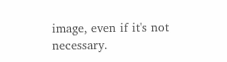image, even if it's not necessary.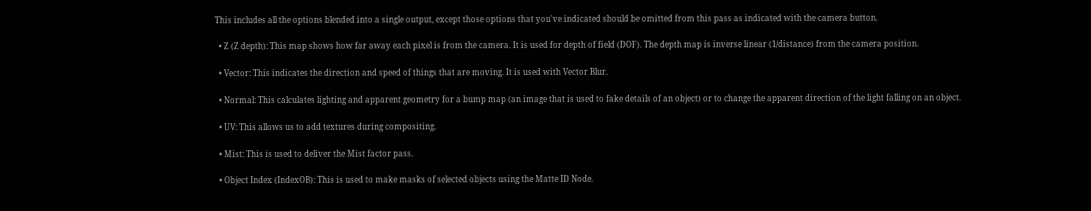This includes all the options blended into a single output, except those options that you've indicated should be omitted from this pass as indicated with the camera button.

  • Z (Z depth): This map shows how far away each pixel is from the camera. It is used for depth of field (DOF). The depth map is inverse linear (1/distance) from the camera position.

  • Vector: This indicates the direction and speed of things that are moving. It is used with Vector Blur.

  • Normal: This calculates lighting and apparent geometry for a bump map (an image that is used to fake details of an object) or to change the apparent direction of the light falling on an object.

  • UV: This allows us to add textures during compositing.

  • Mist: This is used to deliver the Mist factor pass.

  • Object Index (IndexOB): This is used to make masks of selected objects using the Matte ID Node.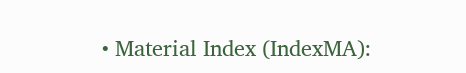• Material Index (IndexMA):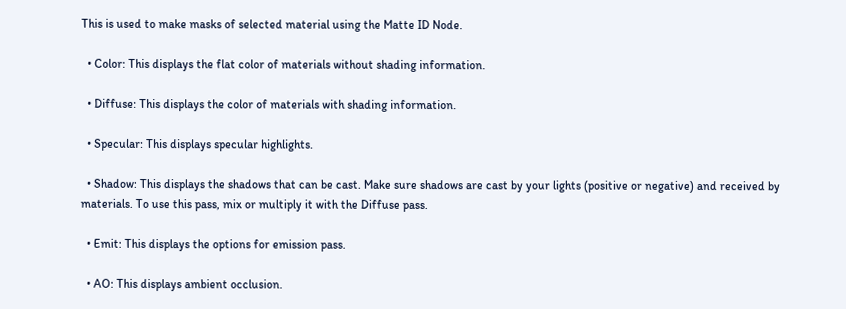This is used to make masks of selected material using the Matte ID Node.

  • Color: This displays the flat color of materials without shading information.

  • Diffuse: This displays the color of materials with shading information.

  • Specular: This displays specular highlights.

  • Shadow: This displays the shadows that can be cast. Make sure shadows are cast by your lights (positive or negative) and received by materials. To use this pass, mix or multiply it with the Diffuse pass.

  • Emit: This displays the options for emission pass.

  • AO: This displays ambient occlusion.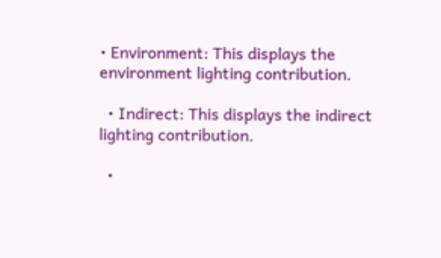• Environment: This displays the environment lighting contribution.

  • Indirect: This displays the indirect lighting contribution.

  •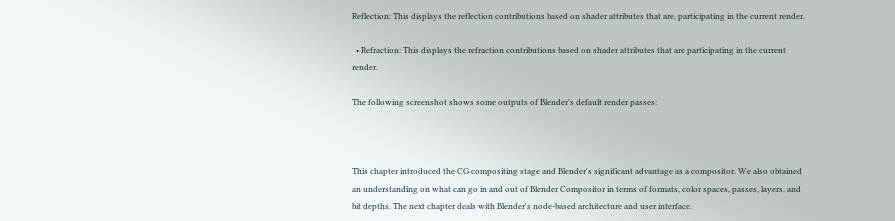Reflection: This displays the reflection contributions based on shader attributes that are, participating in the current render.

  • Refraction: This displays the refraction contributions based on shader attributes that are participating in the current render.

The following screenshot shows some outputs of Blender's default render passes:



This chapter introduced the CG compositing stage and Blender's significant advantage as a compositor. We also obtained an understanding on what can go in and out of Blender Compositor in terms of formats, color spaces, passes, layers, and bit depths. The next chapter deals with Blender's node-based architecture and user interface.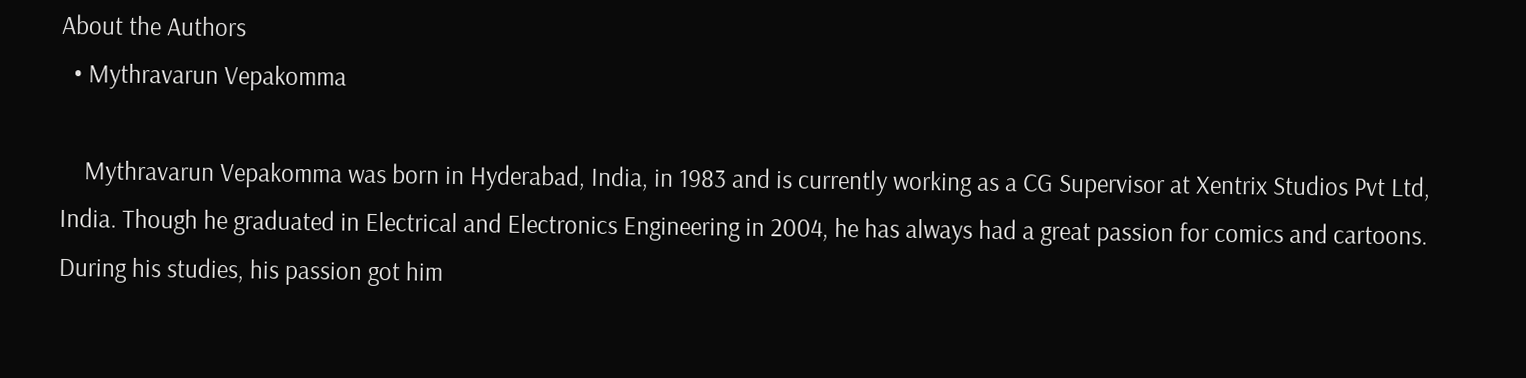About the Authors
  • Mythravarun Vepakomma

    Mythravarun Vepakomma was born in Hyderabad, India, in 1983 and is currently working as a CG Supervisor at Xentrix Studios Pvt Ltd, India. Though he graduated in Electrical and Electronics Engineering in 2004, he has always had a great passion for comics and cartoons. During his studies, his passion got him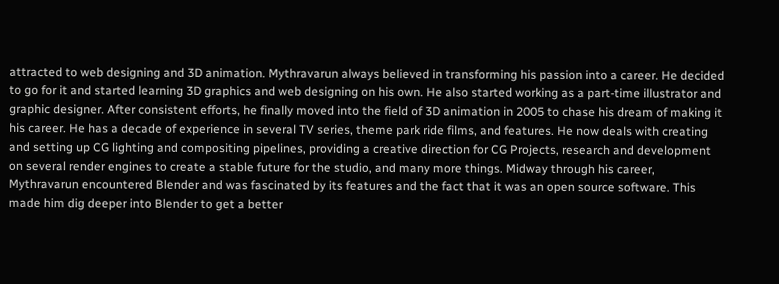attracted to web designing and 3D animation. Mythravarun always believed in transforming his passion into a career. He decided to go for it and started learning 3D graphics and web designing on his own. He also started working as a part-time illustrator and graphic designer. After consistent efforts, he finally moved into the field of 3D animation in 2005 to chase his dream of making it his career. He has a decade of experience in several TV series, theme park ride films, and features. He now deals with creating and setting up CG lighting and compositing pipelines, providing a creative direction for CG Projects, research and development on several render engines to create a stable future for the studio, and many more things. Midway through his career, Mythravarun encountered Blender and was fascinated by its features and the fact that it was an open source software. This made him dig deeper into Blender to get a better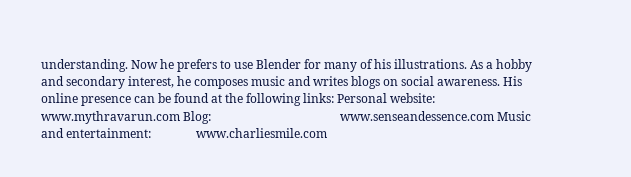understanding. Now he prefers to use Blender for many of his illustrations. As a hobby and secondary interest, he composes music and writes blogs on social awareness. His online presence can be found at the following links: Personal website:                          www.mythravarun.com Blog:                                           www.senseandessence.com Music and entertainment:               www.charliesmile.com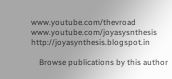www.youtube.com/thevroad                                                 www.youtube.com/joyasysnthesis                                                 http://joyasynthesis.blogspot.in

    Browse publications by this author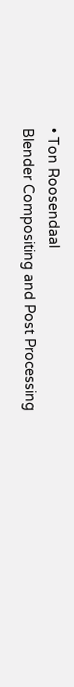• Ton Roosendaal
Blender Compositing and Post Processing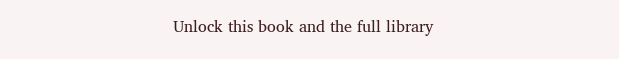Unlock this book and the full library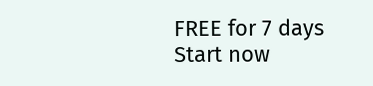FREE for 7 days
Start now